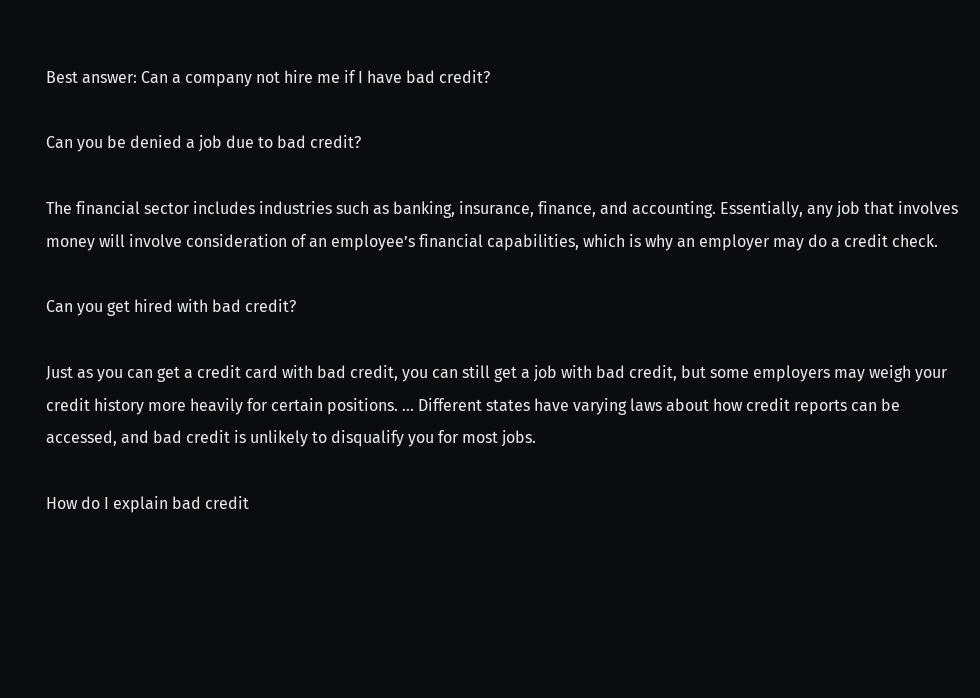Best answer: Can a company not hire me if I have bad credit?

Can you be denied a job due to bad credit?

The financial sector includes industries such as banking, insurance, finance, and accounting. Essentially, any job that involves money will involve consideration of an employee’s financial capabilities, which is why an employer may do a credit check.

Can you get hired with bad credit?

Just as you can get a credit card with bad credit, you can still get a job with bad credit, but some employers may weigh your credit history more heavily for certain positions. … Different states have varying laws about how credit reports can be accessed, and bad credit is unlikely to disqualify you for most jobs.

How do I explain bad credit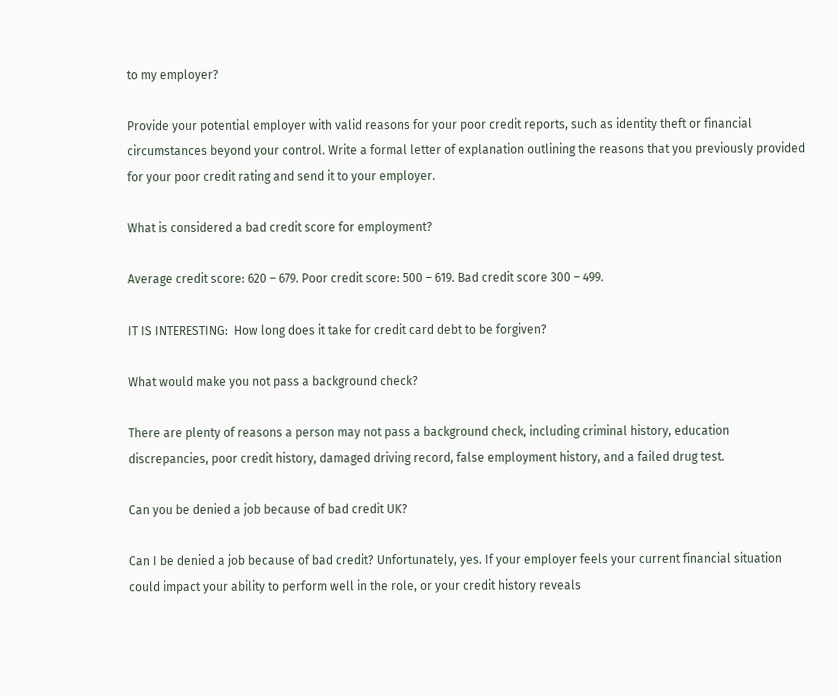to my employer?

Provide your potential employer with valid reasons for your poor credit reports, such as identity theft or financial circumstances beyond your control. Write a formal letter of explanation outlining the reasons that you previously provided for your poor credit rating and send it to your employer.

What is considered a bad credit score for employment?

Average credit score: 620 – 679. Poor credit score: 500 – 619. Bad credit score 300 – 499.

IT IS INTERESTING:  How long does it take for credit card debt to be forgiven?

What would make you not pass a background check?

There are plenty of reasons a person may not pass a background check, including criminal history, education discrepancies, poor credit history, damaged driving record, false employment history, and a failed drug test.

Can you be denied a job because of bad credit UK?

Can I be denied a job because of bad credit? Unfortunately, yes. If your employer feels your current financial situation could impact your ability to perform well in the role, or your credit history reveals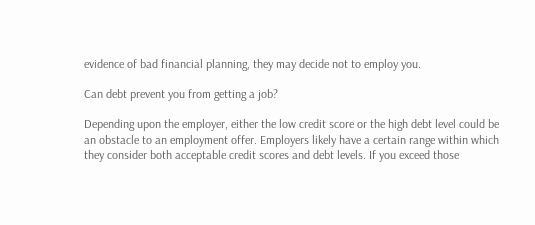evidence of bad financial planning, they may decide not to employ you.

Can debt prevent you from getting a job?

Depending upon the employer, either the low credit score or the high debt level could be an obstacle to an employment offer. Employers likely have a certain range within which they consider both acceptable credit scores and debt levels. If you exceed those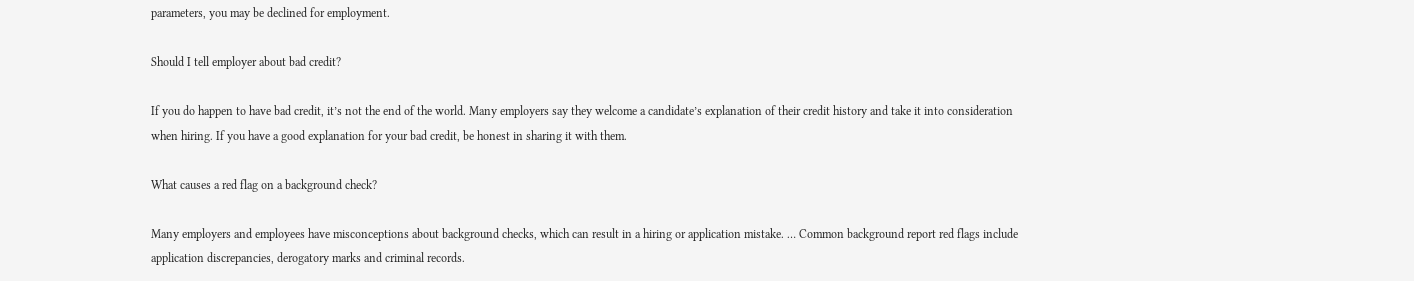parameters, you may be declined for employment.

Should I tell employer about bad credit?

If you do happen to have bad credit, it’s not the end of the world. Many employers say they welcome a candidate’s explanation of their credit history and take it into consideration when hiring. If you have a good explanation for your bad credit, be honest in sharing it with them.

What causes a red flag on a background check?

Many employers and employees have misconceptions about background checks, which can result in a hiring or application mistake. … Common background report red flags include application discrepancies, derogatory marks and criminal records.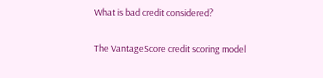What is bad credit considered?

The VantageScore credit scoring model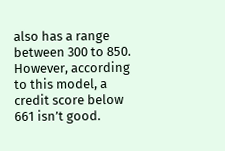also has a range between 300 to 850. However, according to this model, a credit score below 661 isn’t good.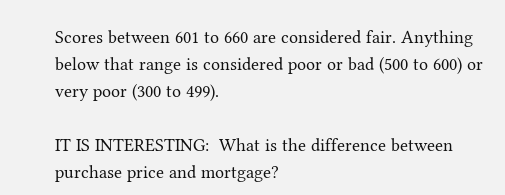Scores between 601 to 660 are considered fair. Anything below that range is considered poor or bad (500 to 600) or very poor (300 to 499).

IT IS INTERESTING:  What is the difference between purchase price and mortgage?